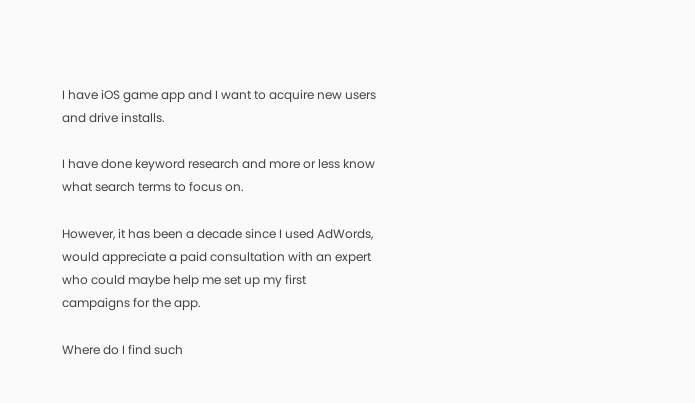I have iOS game app and I want to acquire new users and drive installs.

I have done keyword research and more or less know what search terms to focus on.

However, it has been a decade since I used AdWords, would appreciate a paid consultation with an expert who could maybe help me set up my first campaigns for the app.

Where do I find such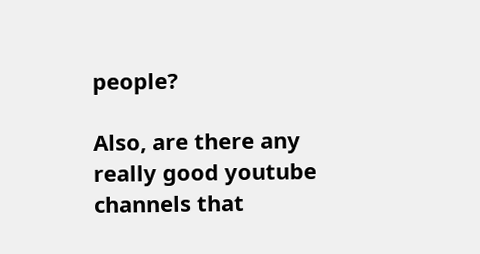people?

Also, are there any really good youtube channels that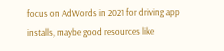focus on AdWords in 2021 for driving app installs, maybe good resources like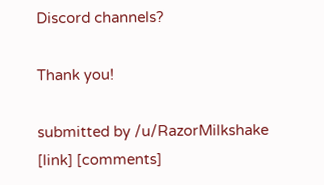Discord channels?

Thank you!

submitted by /u/RazorMilkshake
[link] [comments]